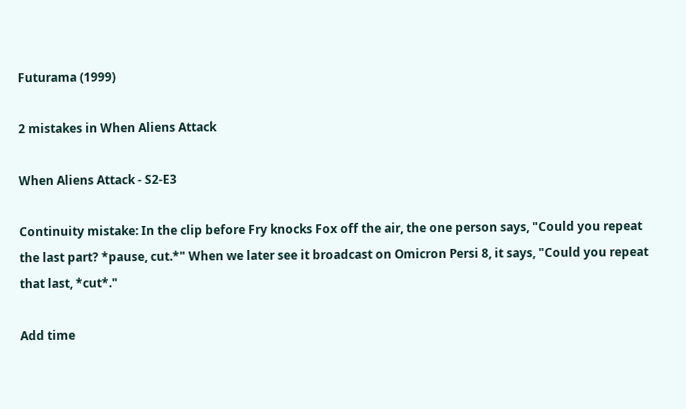Futurama (1999)

2 mistakes in When Aliens Attack

When Aliens Attack - S2-E3

Continuity mistake: In the clip before Fry knocks Fox off the air, the one person says, "Could you repeat the last part? *pause, cut.*" When we later see it broadcast on Omicron Persi 8, it says, "Could you repeat that last, *cut*."

Add time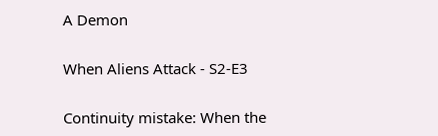A Demon

When Aliens Attack - S2-E3

Continuity mistake: When the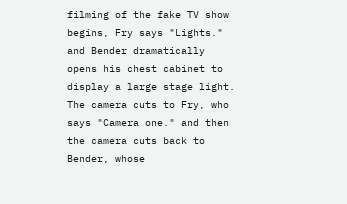filming of the fake TV show begins, Fry says "Lights." and Bender dramatically opens his chest cabinet to display a large stage light. The camera cuts to Fry, who says "Camera one." and then the camera cuts back to Bender, whose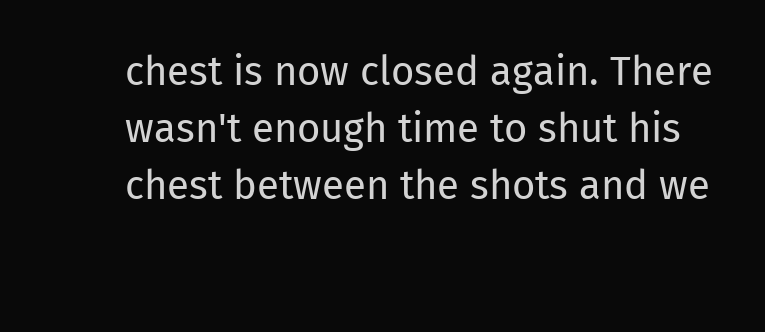chest is now closed again. There wasn't enough time to shut his chest between the shots and we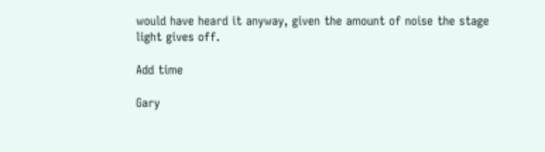would have heard it anyway, given the amount of noise the stage light gives off.

Add time

Gary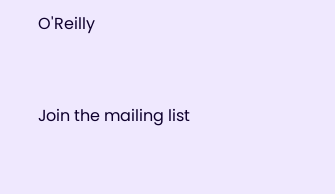O'Reilly



Join the mailing list